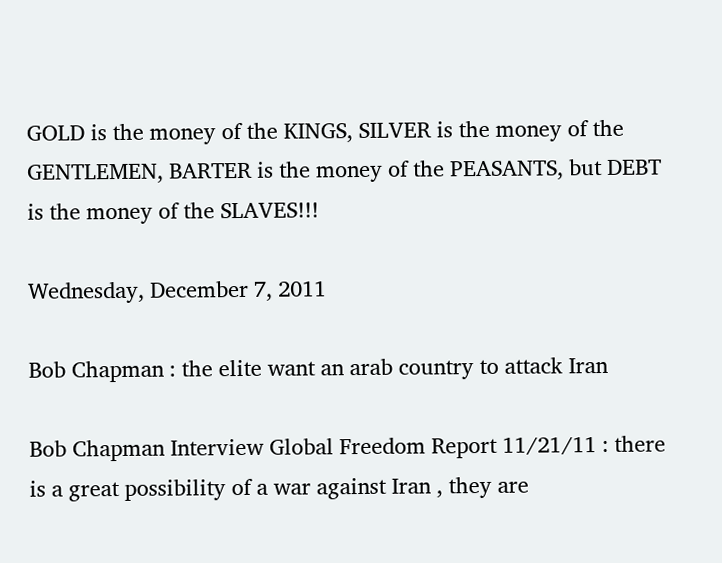GOLD is the money of the KINGS, SILVER is the money of the GENTLEMEN, BARTER is the money of the PEASANTS, but DEBT is the money of the SLAVES!!!

Wednesday, December 7, 2011

Bob Chapman : the elite want an arab country to attack Iran

Bob Chapman Interview Global Freedom Report 11/21/11 : there is a great possibility of a war against Iran , they are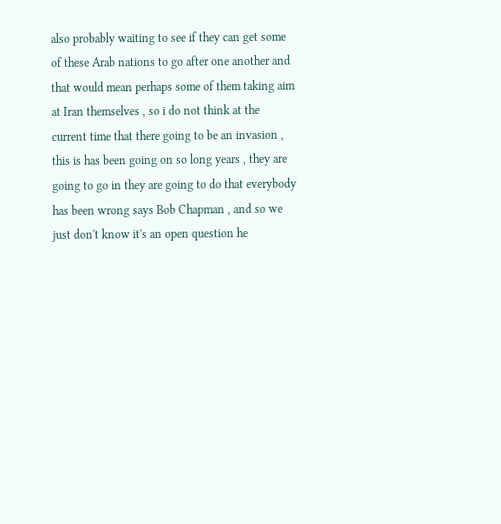also probably waiting to see if they can get some of these Arab nations to go after one another and that would mean perhaps some of them taking aim at Iran themselves , so i do not think at the current time that there going to be an invasion , this is has been going on so long years , they are going to go in they are going to do that everybody has been wrong says Bob Chapman , and so we just don't know it's an open question he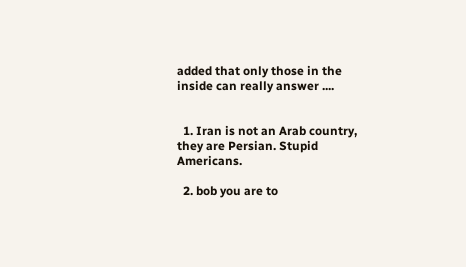added that only those in the inside can really answer ....


  1. Iran is not an Arab country, they are Persian. Stupid Americans.

  2. bob you are to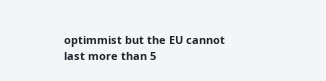optimmist but the EU cannot last more than 5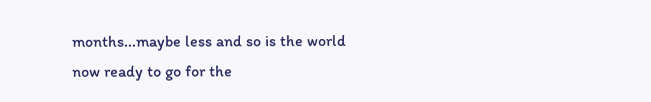months...maybe less and so is the world now ready to go for the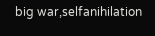big war,selfanihilation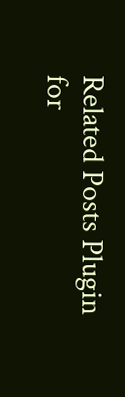Related Posts Plugin for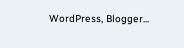WordPress, Blogger...